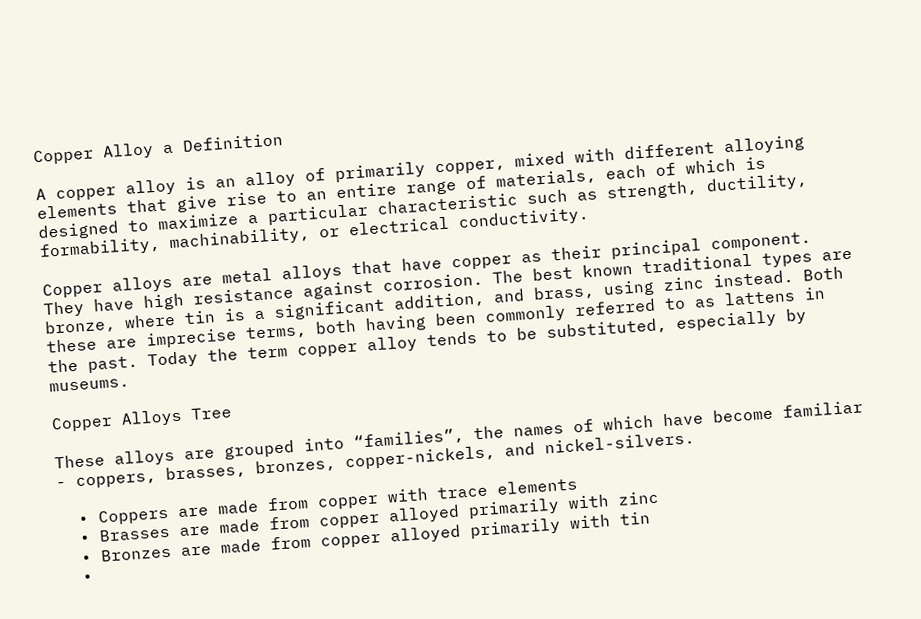Copper Alloy a Definition

A copper alloy is an alloy of primarily copper, mixed with different alloying elements that give rise to an entire range of materials, each of which is designed to maximize a particular characteristic such as strength, ductility, formability, machinability, or electrical conductivity.

Copper alloys are metal alloys that have copper as their principal component. They have high resistance against corrosion. The best known traditional types are bronze, where tin is a significant addition, and brass, using zinc instead. Both these are imprecise terms, both having been commonly referred to as lattens in the past. Today the term copper alloy tends to be substituted, especially by museums.

Copper Alloys Tree

These alloys are grouped into “families”, the names of which have become familiar - coppers, brasses, bronzes, copper-nickels, and nickel-silvers.

  • Coppers are made from copper with trace elements
  • Brasses are made from copper alloyed primarily with zinc
  • Bronzes are made from copper alloyed primarily with tin
  •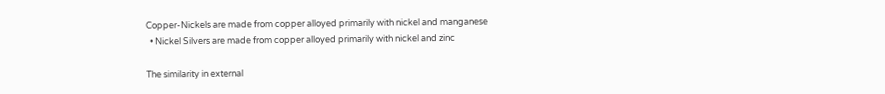Copper-Nickels are made from copper alloyed primarily with nickel and manganese
  • Nickel Silvers are made from copper alloyed primarily with nickel and zinc

The similarity in external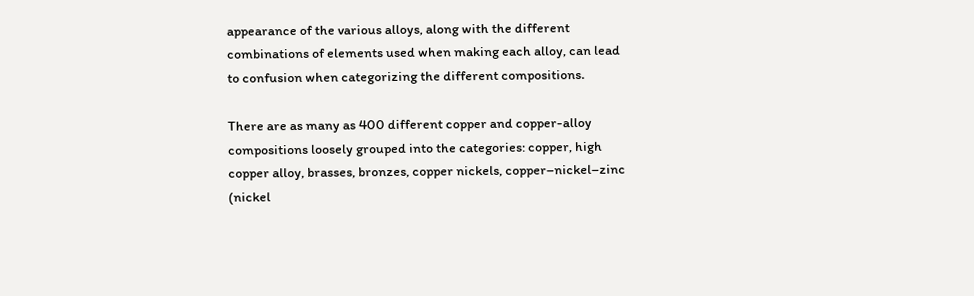appearance of the various alloys, along with the different combinations of elements used when making each alloy, can lead to confusion when categorizing the different compositions.

There are as many as 400 different copper and copper-alloy compositions loosely grouped into the categories: copper, high copper alloy, brasses, bronzes, copper nickels, copper–nickel–zinc (nickel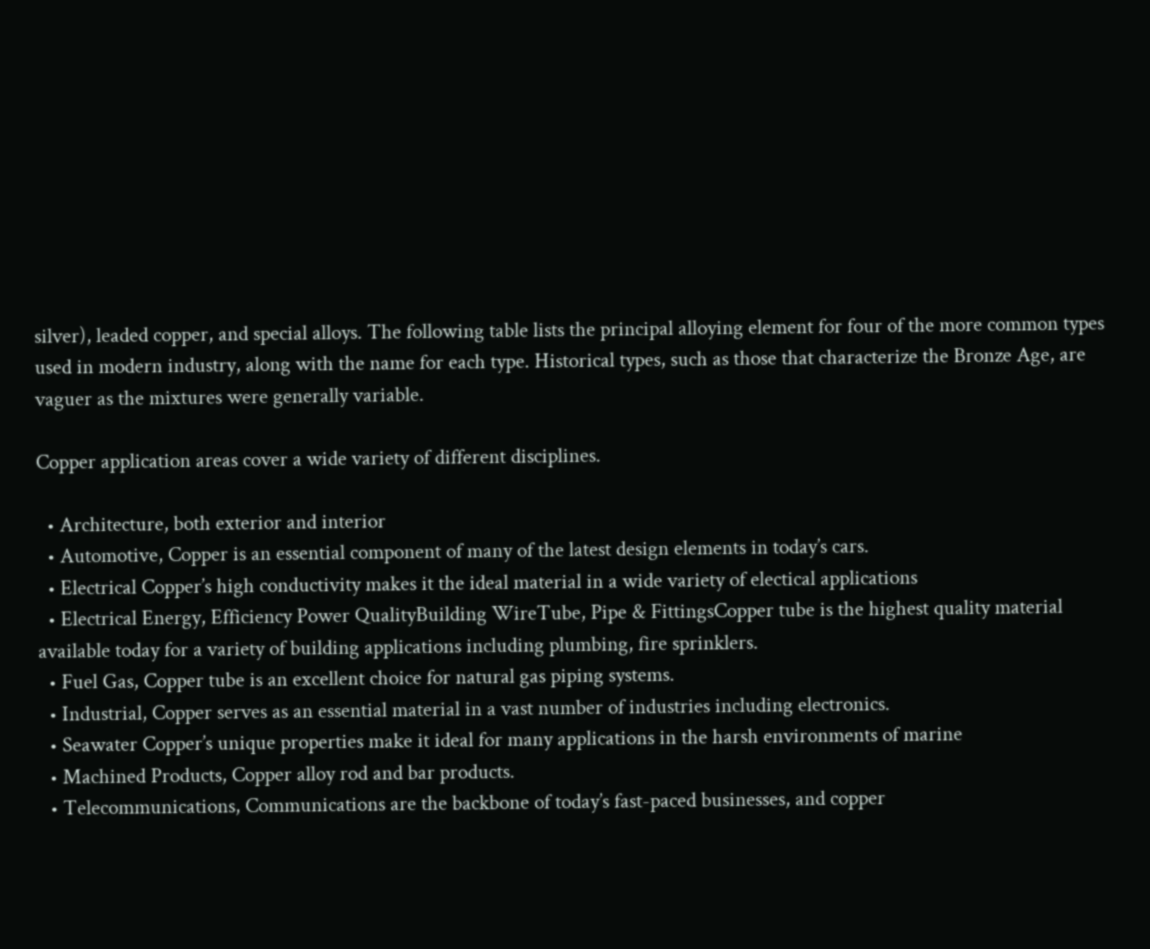silver), leaded copper, and special alloys. The following table lists the principal alloying element for four of the more common types used in modern industry, along with the name for each type. Historical types, such as those that characterize the Bronze Age, are vaguer as the mixtures were generally variable.

Copper application areas cover a wide variety of different disciplines.

  • Architecture, both exterior and interior
  • Automotive, Copper is an essential component of many of the latest design elements in today’s cars.
  • Electrical Copper’s high conductivity makes it the ideal material in a wide variety of electical applications
  • Electrical Energy, Efficiency Power QualityBuilding WireTube, Pipe & FittingsCopper tube is the highest quality material available today for a variety of building applications including plumbing, fire sprinklers.
  • Fuel Gas, Copper tube is an excellent choice for natural gas piping systems.
  • Industrial, Copper serves as an essential material in a vast number of industries including electronics.
  • Seawater Copper’s unique properties make it ideal for many applications in the harsh environments of marine
  • Machined Products, Copper alloy rod and bar products.
  • Telecommunications, Communications are the backbone of today’s fast-paced businesses, and copper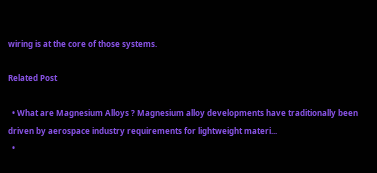wiring is at the core of those systems.

Related Post

  • What are Magnesium Alloys ? Magnesium alloy developments have traditionally been driven by aerospace industry requirements for lightweight materi...
  •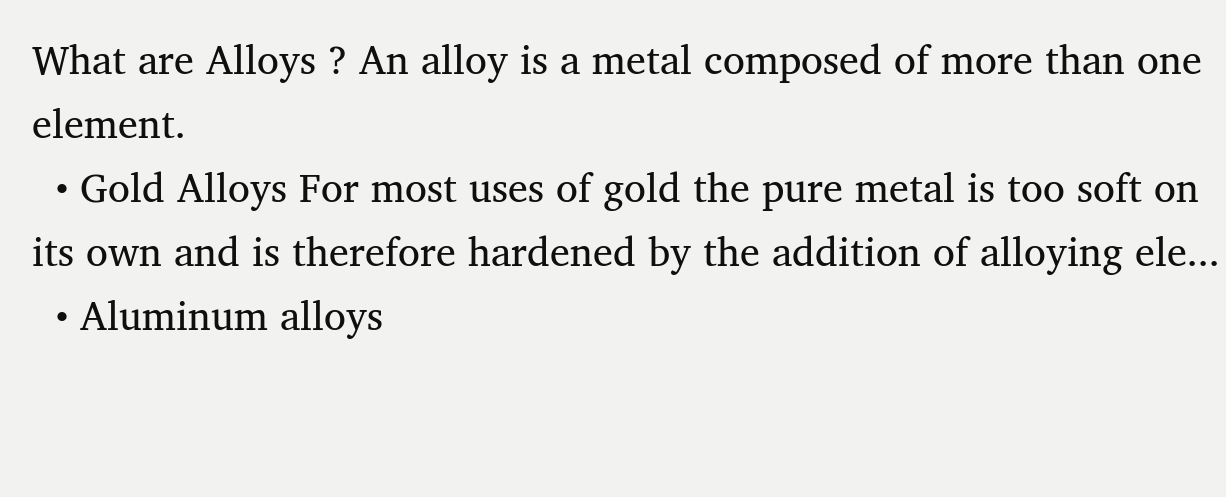What are Alloys ? An alloy is a metal composed of more than one element.
  • Gold Alloys For most uses of gold the pure metal is too soft on its own and is therefore hardened by the addition of alloying ele...
  • Aluminum alloys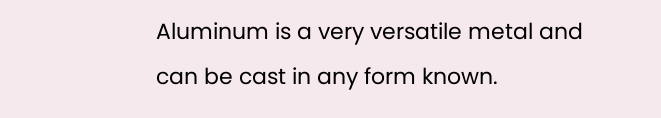Aluminum is a very versatile metal and can be cast in any form known.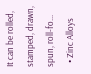It can be rolled, stamped, drawn, spun, roll-fo...
  • Zinc Alloys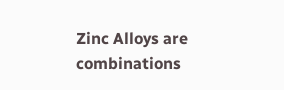Zinc Alloys are combinations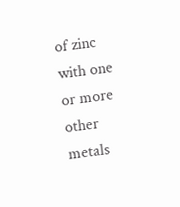of zinc with one or more other metals